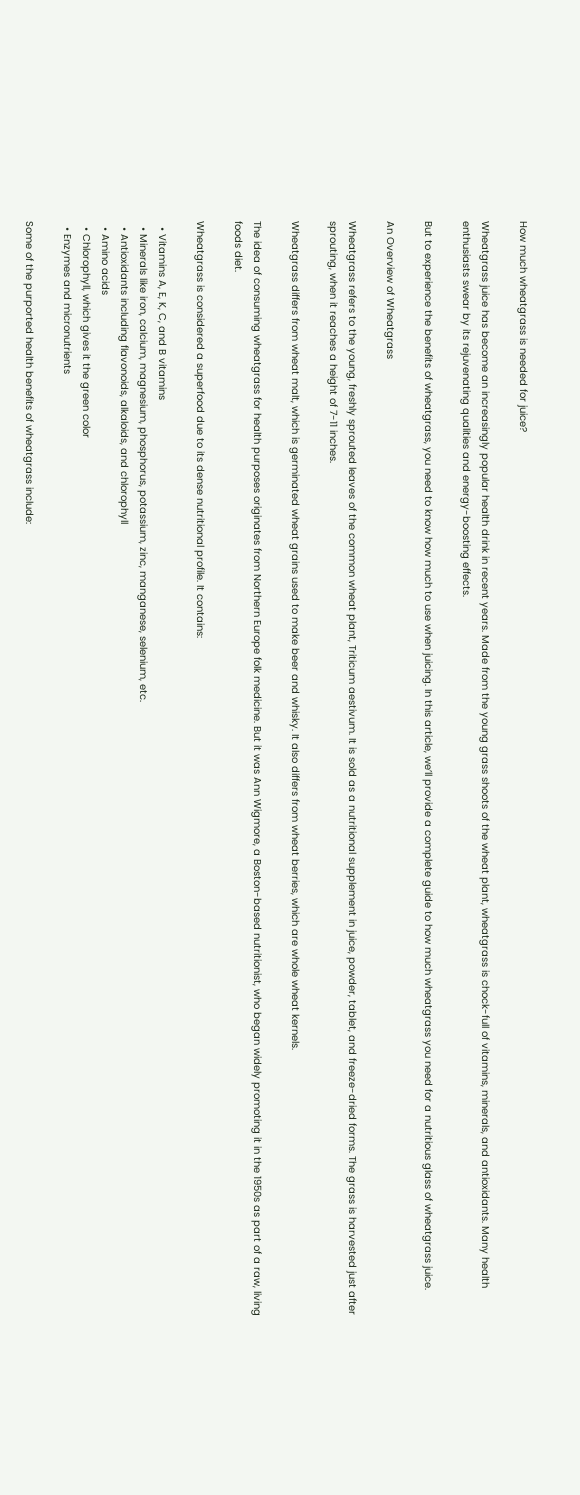How much wheatgrass is needed for juice?

Wheatgrass juice has become an increasingly popular health drink in recent years. Made from the young grass shoots of the wheat plant, wheatgrass is chock-full of vitamins, minerals, and antioxidants. Many health enthusiasts swear by its rejuvenating qualities and energy-boosting effects.

But to experience the benefits of wheatgrass, you need to know how much to use when juicing. In this article, we’ll provide a complete guide to how much wheatgrass you need for a nutritious glass of wheatgrass juice.

An Overview of Wheatgrass

Wheatgrass refers to the young, freshly sprouted leaves of the common wheat plant, Triticum aestivum. It is sold as a nutritional supplement in juice, powder, tablet, and freeze-dried forms. The grass is harvested just after sprouting, when it reaches a height of 7-11 inches.

Wheatgrass differs from wheat malt, which is germinated wheat grains used to make beer and whisky. It also differs from wheat berries, which are whole wheat kernels.

The idea of consuming wheatgrass for health purposes originates from Northern Europe folk medicine. But it was Ann Wigmore, a Boston-based nutritionist, who began widely promoting it in the 1950s as part of a raw, living foods diet.

Wheatgrass is considered a superfood due to its dense nutritional profile. It contains:

  • Vitamins A, E, K, C, and B vitamins
  • Minerals like iron, calcium, magnesium, phosphorus, potassium, zinc, manganese, selenium, etc.
  • Antioxidants including flavonoids, alkaloids, and chlorophyll
  • Amino acids
  • Chlorophyll, which gives it the green color
  • Enzymes and micronutrients

Some of the purported health benefits of wheatgrass include: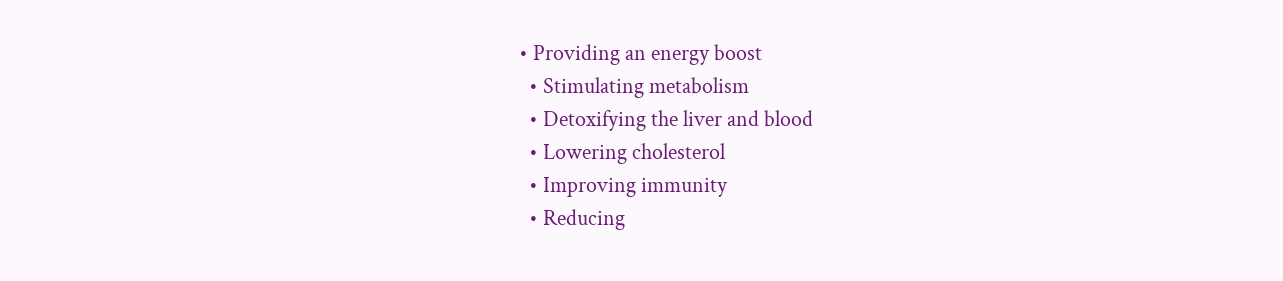• Providing an energy boost
  • Stimulating metabolism
  • Detoxifying the liver and blood
  • Lowering cholesterol
  • Improving immunity
  • Reducing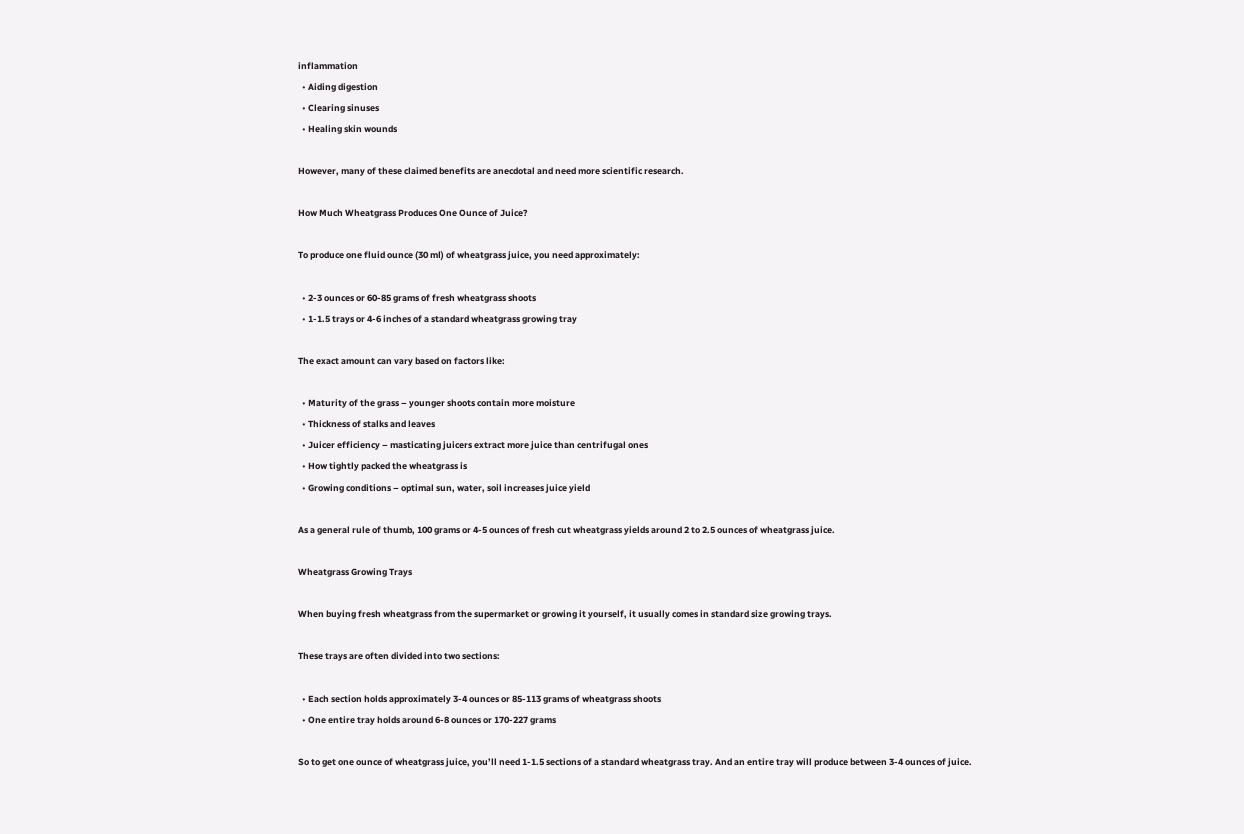inflammation
  • Aiding digestion
  • Clearing sinuses
  • Healing skin wounds

However, many of these claimed benefits are anecdotal and need more scientific research.

How Much Wheatgrass Produces One Ounce of Juice?

To produce one fluid ounce (30 ml) of wheatgrass juice, you need approximately:

  • 2-3 ounces or 60-85 grams of fresh wheatgrass shoots
  • 1-1.5 trays or 4-6 inches of a standard wheatgrass growing tray

The exact amount can vary based on factors like:

  • Maturity of the grass – younger shoots contain more moisture
  • Thickness of stalks and leaves
  • Juicer efficiency – masticating juicers extract more juice than centrifugal ones
  • How tightly packed the wheatgrass is
  • Growing conditions – optimal sun, water, soil increases juice yield

As a general rule of thumb, 100 grams or 4-5 ounces of fresh cut wheatgrass yields around 2 to 2.5 ounces of wheatgrass juice.

Wheatgrass Growing Trays

When buying fresh wheatgrass from the supermarket or growing it yourself, it usually comes in standard size growing trays.

These trays are often divided into two sections:

  • Each section holds approximately 3-4 ounces or 85-113 grams of wheatgrass shoots
  • One entire tray holds around 6-8 ounces or 170-227 grams

So to get one ounce of wheatgrass juice, you’ll need 1-1.5 sections of a standard wheatgrass tray. And an entire tray will produce between 3-4 ounces of juice.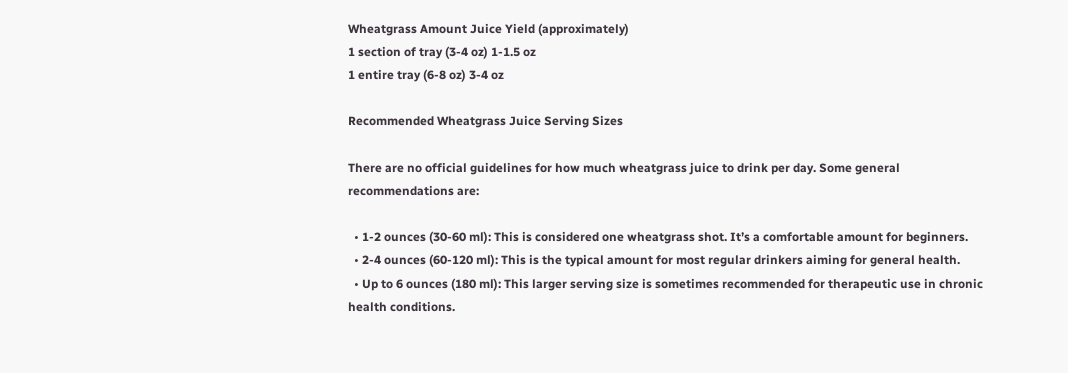Wheatgrass Amount Juice Yield (approximately)
1 section of tray (3-4 oz) 1-1.5 oz
1 entire tray (6-8 oz) 3-4 oz

Recommended Wheatgrass Juice Serving Sizes

There are no official guidelines for how much wheatgrass juice to drink per day. Some general recommendations are:

  • 1-2 ounces (30-60 ml): This is considered one wheatgrass shot. It’s a comfortable amount for beginners.
  • 2-4 ounces (60-120 ml): This is the typical amount for most regular drinkers aiming for general health.
  • Up to 6 ounces (180 ml): This larger serving size is sometimes recommended for therapeutic use in chronic health conditions.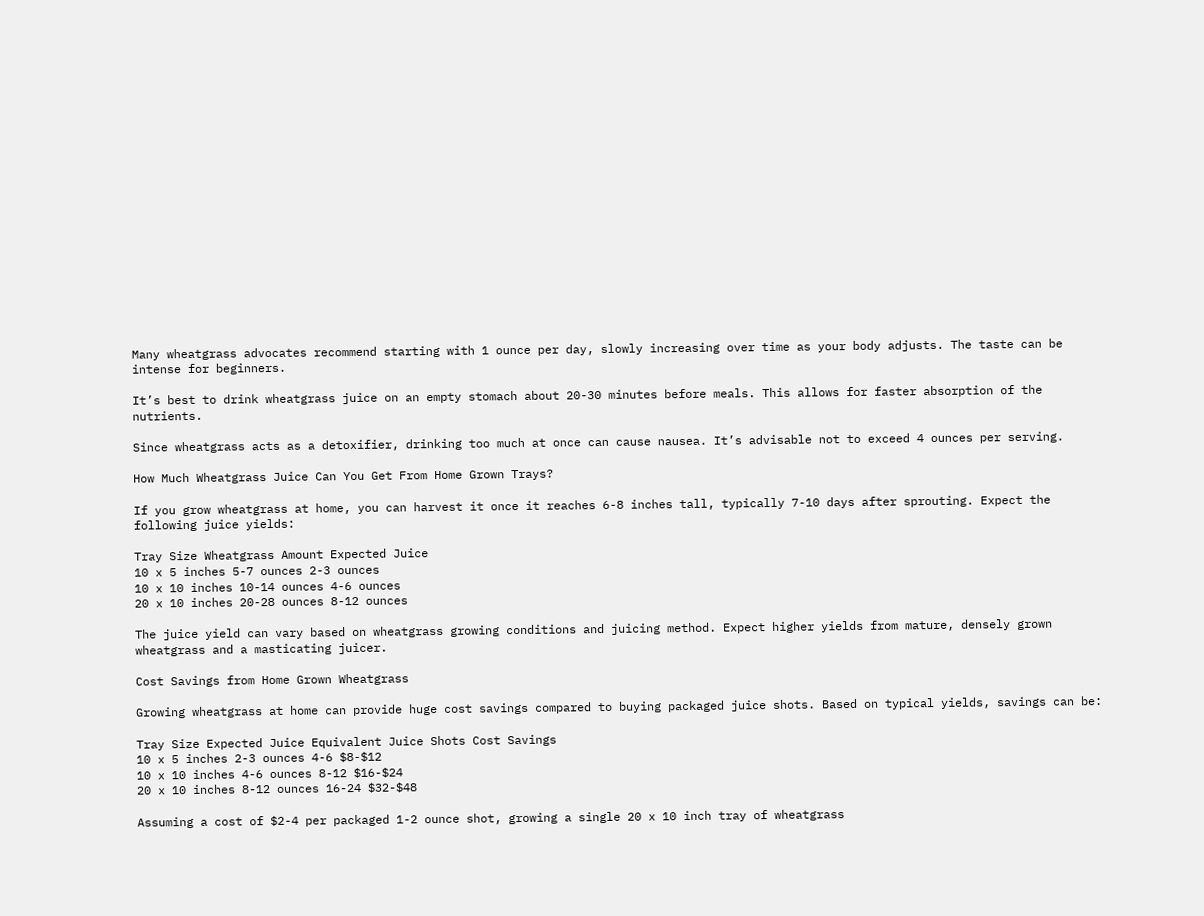Many wheatgrass advocates recommend starting with 1 ounce per day, slowly increasing over time as your body adjusts. The taste can be intense for beginners.

It’s best to drink wheatgrass juice on an empty stomach about 20-30 minutes before meals. This allows for faster absorption of the nutrients.

Since wheatgrass acts as a detoxifier, drinking too much at once can cause nausea. It’s advisable not to exceed 4 ounces per serving.

How Much Wheatgrass Juice Can You Get From Home Grown Trays?

If you grow wheatgrass at home, you can harvest it once it reaches 6-8 inches tall, typically 7-10 days after sprouting. Expect the following juice yields:

Tray Size Wheatgrass Amount Expected Juice
10 x 5 inches 5-7 ounces 2-3 ounces
10 x 10 inches 10-14 ounces 4-6 ounces
20 x 10 inches 20-28 ounces 8-12 ounces

The juice yield can vary based on wheatgrass growing conditions and juicing method. Expect higher yields from mature, densely grown wheatgrass and a masticating juicer.

Cost Savings from Home Grown Wheatgrass

Growing wheatgrass at home can provide huge cost savings compared to buying packaged juice shots. Based on typical yields, savings can be:

Tray Size Expected Juice Equivalent Juice Shots Cost Savings
10 x 5 inches 2-3 ounces 4-6 $8-$12
10 x 10 inches 4-6 ounces 8-12 $16-$24
20 x 10 inches 8-12 ounces 16-24 $32-$48

Assuming a cost of $2-4 per packaged 1-2 ounce shot, growing a single 20 x 10 inch tray of wheatgrass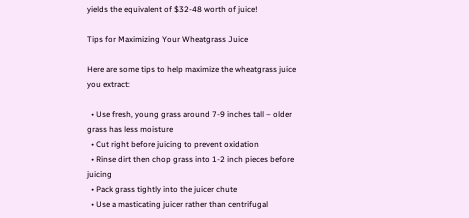yields the equivalent of $32-48 worth of juice!

Tips for Maximizing Your Wheatgrass Juice

Here are some tips to help maximize the wheatgrass juice you extract:

  • Use fresh, young grass around 7-9 inches tall – older grass has less moisture
  • Cut right before juicing to prevent oxidation
  • Rinse dirt then chop grass into 1-2 inch pieces before juicing
  • Pack grass tightly into the juicer chute
  • Use a masticating juicer rather than centrifugal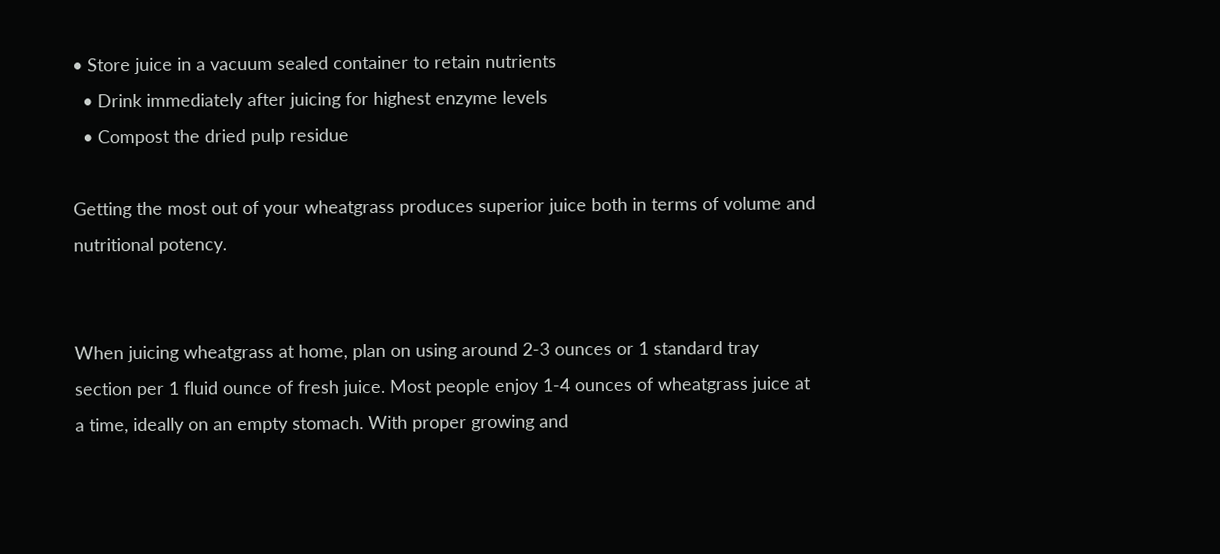• Store juice in a vacuum sealed container to retain nutrients
  • Drink immediately after juicing for highest enzyme levels
  • Compost the dried pulp residue

Getting the most out of your wheatgrass produces superior juice both in terms of volume and nutritional potency.


When juicing wheatgrass at home, plan on using around 2-3 ounces or 1 standard tray section per 1 fluid ounce of fresh juice. Most people enjoy 1-4 ounces of wheatgrass juice at a time, ideally on an empty stomach. With proper growing and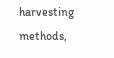harvesting methods,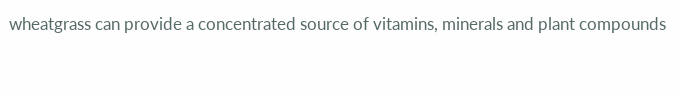wheatgrass can provide a concentrated source of vitamins, minerals and plant compounds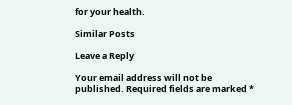for your health.

Similar Posts

Leave a Reply

Your email address will not be published. Required fields are marked *